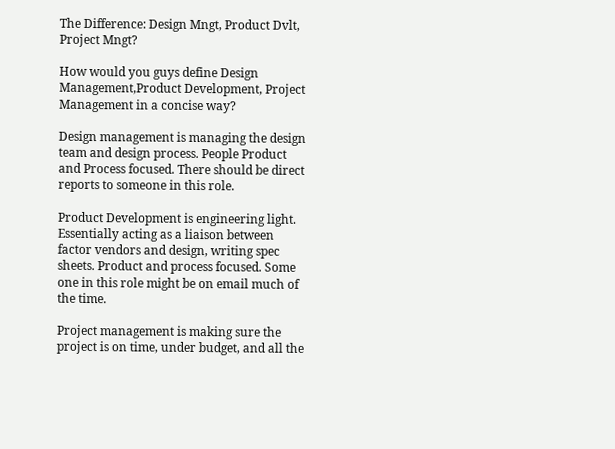The Difference: Design Mngt, Product Dvlt, Project Mngt?

How would you guys define Design Management,Product Development, Project Management in a concise way?

Design management is managing the design team and design process. People Product and Process focused. There should be direct reports to someone in this role.

Product Development is engineering light. Essentially acting as a liaison between factor vendors and design, writing spec sheets. Product and process focused. Some one in this role might be on email much of the time.

Project management is making sure the project is on time, under budget, and all the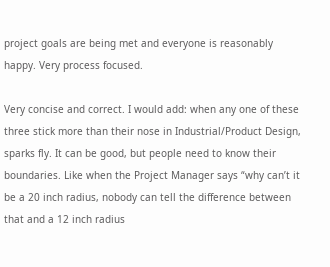project goals are being met and everyone is reasonably happy. Very process focused.

Very concise and correct. I would add: when any one of these three stick more than their nose in Industrial/Product Design, sparks fly. It can be good, but people need to know their boundaries. Like when the Project Manager says “why can’t it be a 20 inch radius, nobody can tell the difference between that and a 12 inch radius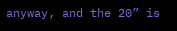anyway, and the 20” is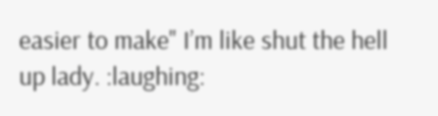easier to make" I’m like shut the hell up lady. :laughing: